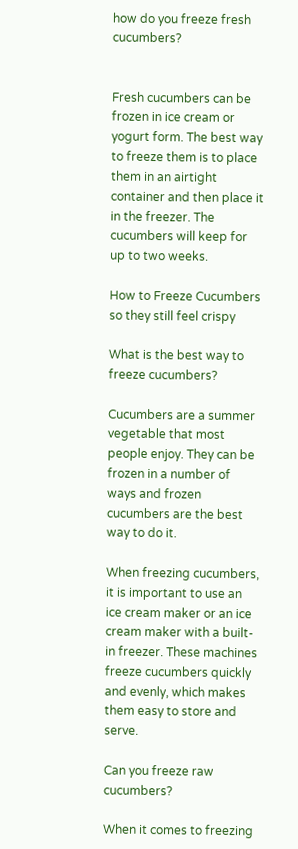how do you freeze fresh cucumbers?


Fresh cucumbers can be frozen in ice cream or yogurt form. The best way to freeze them is to place them in an airtight container and then place it in the freezer. The cucumbers will keep for up to two weeks.

How to Freeze Cucumbers so they still feel crispy

What is the best way to freeze cucumbers?

Cucumbers are a summer vegetable that most people enjoy. They can be frozen in a number of ways and frozen cucumbers are the best way to do it.

When freezing cucumbers, it is important to use an ice cream maker or an ice cream maker with a built-in freezer. These machines freeze cucumbers quickly and evenly, which makes them easy to store and serve.

Can you freeze raw cucumbers?

When it comes to freezing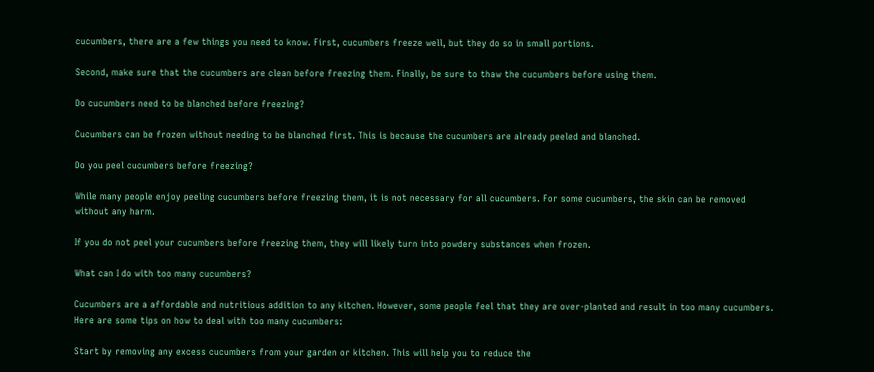cucumbers, there are a few things you need to know. First, cucumbers freeze well, but they do so in small portions.

Second, make sure that the cucumbers are clean before freezing them. Finally, be sure to thaw the cucumbers before using them.

Do cucumbers need to be blanched before freezing?

Cucumbers can be frozen without needing to be blanched first. This is because the cucumbers are already peeled and blanched.

Do you peel cucumbers before freezing?

While many people enjoy peeling cucumbers before freezing them, it is not necessary for all cucumbers. For some cucumbers, the skin can be removed without any harm.

If you do not peel your cucumbers before freezing them, they will likely turn into powdery substances when frozen.

What can I do with too many cucumbers?

Cucumbers are a affordable and nutritious addition to any kitchen. However, some people feel that they are over-planted and result in too many cucumbers. Here are some tips on how to deal with too many cucumbers:

Start by removing any excess cucumbers from your garden or kitchen. This will help you to reduce the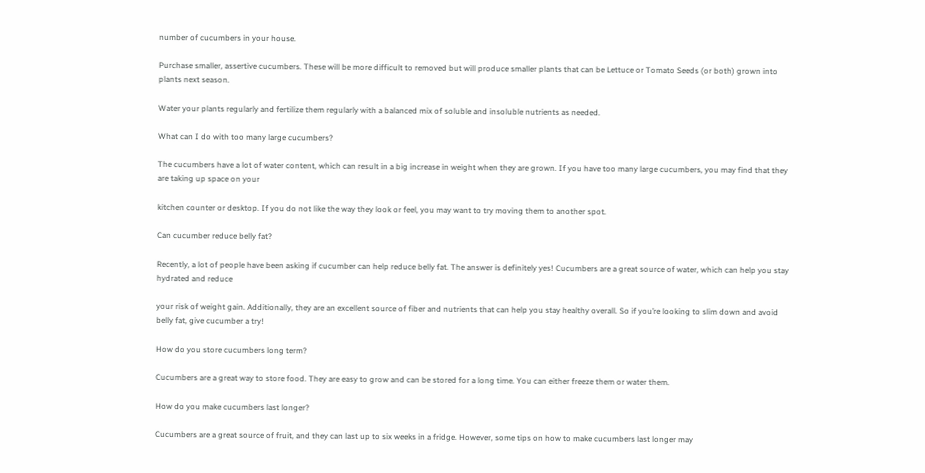number of cucumbers in your house.

Purchase smaller, assertive cucumbers. These will be more difficult to removed but will produce smaller plants that can be Lettuce or Tomato Seeds (or both) grown into plants next season.

Water your plants regularly and fertilize them regularly with a balanced mix of soluble and insoluble nutrients as needed.

What can I do with too many large cucumbers?

The cucumbers have a lot of water content, which can result in a big increase in weight when they are grown. If you have too many large cucumbers, you may find that they are taking up space on your

kitchen counter or desktop. If you do not like the way they look or feel, you may want to try moving them to another spot.

Can cucumber reduce belly fat?

Recently, a lot of people have been asking if cucumber can help reduce belly fat. The answer is definitely yes! Cucumbers are a great source of water, which can help you stay hydrated and reduce

your risk of weight gain. Additionally, they are an excellent source of fiber and nutrients that can help you stay healthy overall. So if you’re looking to slim down and avoid belly fat, give cucumber a try!

How do you store cucumbers long term?

Cucumbers are a great way to store food. They are easy to grow and can be stored for a long time. You can either freeze them or water them.

How do you make cucumbers last longer?

Cucumbers are a great source of fruit, and they can last up to six weeks in a fridge. However, some tips on how to make cucumbers last longer may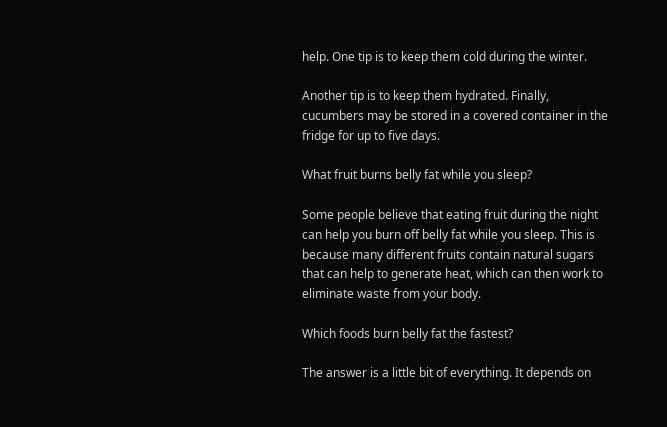help. One tip is to keep them cold during the winter.

Another tip is to keep them hydrated. Finally, cucumbers may be stored in a covered container in the fridge for up to five days.

What fruit burns belly fat while you sleep?

Some people believe that eating fruit during the night can help you burn off belly fat while you sleep. This is because many different fruits contain natural sugars that can help to generate heat, which can then work to eliminate waste from your body.

Which foods burn belly fat the fastest?

The answer is a little bit of everything. It depends on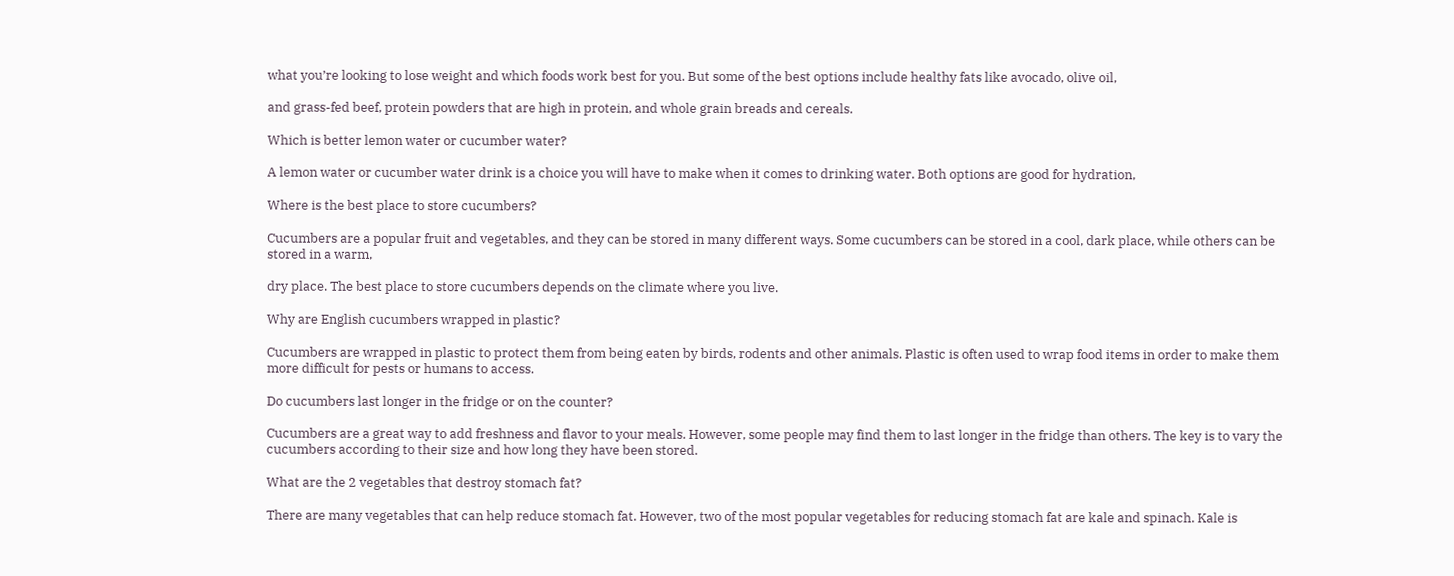what you’re looking to lose weight and which foods work best for you. But some of the best options include healthy fats like avocado, olive oil,

and grass-fed beef, protein powders that are high in protein, and whole grain breads and cereals.

Which is better lemon water or cucumber water?

A lemon water or cucumber water drink is a choice you will have to make when it comes to drinking water. Both options are good for hydration,

Where is the best place to store cucumbers?

Cucumbers are a popular fruit and vegetables, and they can be stored in many different ways. Some cucumbers can be stored in a cool, dark place, while others can be stored in a warm,

dry place. The best place to store cucumbers depends on the climate where you live.

Why are English cucumbers wrapped in plastic?

Cucumbers are wrapped in plastic to protect them from being eaten by birds, rodents and other animals. Plastic is often used to wrap food items in order to make them more difficult for pests or humans to access.

Do cucumbers last longer in the fridge or on the counter?

Cucumbers are a great way to add freshness and flavor to your meals. However, some people may find them to last longer in the fridge than others. The key is to vary the cucumbers according to their size and how long they have been stored.

What are the 2 vegetables that destroy stomach fat?

There are many vegetables that can help reduce stomach fat. However, two of the most popular vegetables for reducing stomach fat are kale and spinach. Kale is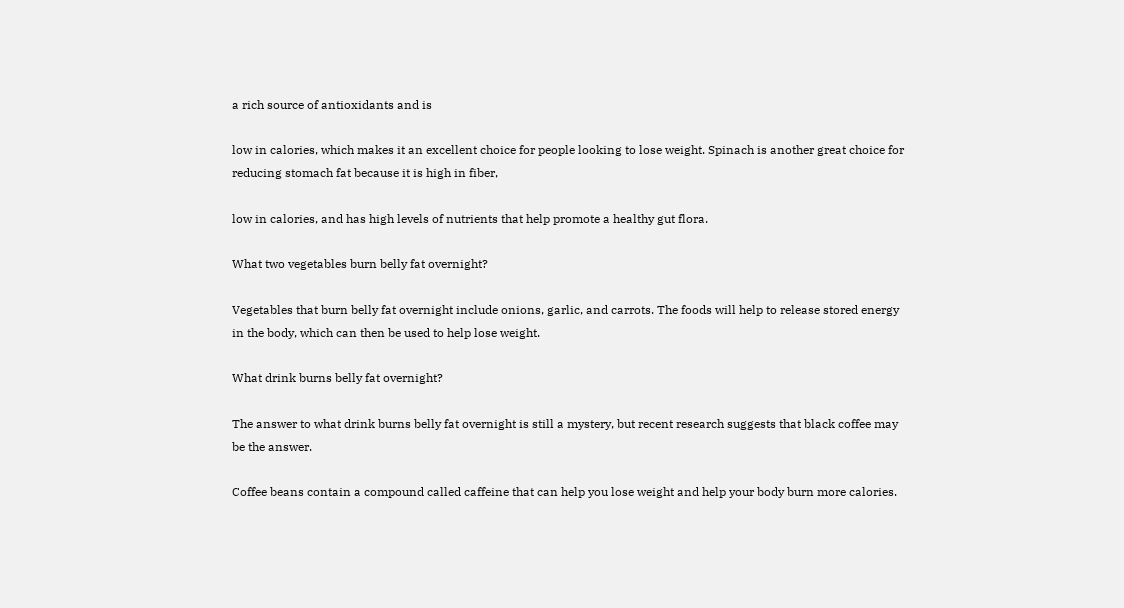a rich source of antioxidants and is

low in calories, which makes it an excellent choice for people looking to lose weight. Spinach is another great choice for reducing stomach fat because it is high in fiber,

low in calories, and has high levels of nutrients that help promote a healthy gut flora.

What two vegetables burn belly fat overnight?

Vegetables that burn belly fat overnight include onions, garlic, and carrots. The foods will help to release stored energy in the body, which can then be used to help lose weight.

What drink burns belly fat overnight?

The answer to what drink burns belly fat overnight is still a mystery, but recent research suggests that black coffee may be the answer.

Coffee beans contain a compound called caffeine that can help you lose weight and help your body burn more calories.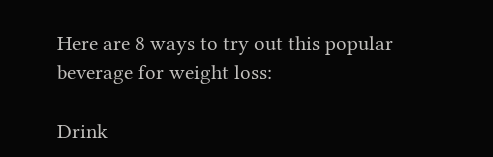Here are 8 ways to try out this popular beverage for weight loss:

Drink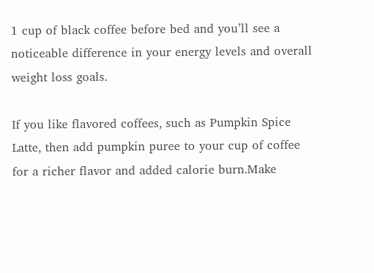1 cup of black coffee before bed and you’ll see a noticeable difference in your energy levels and overall weight loss goals.

If you like flavored coffees, such as Pumpkin Spice Latte, then add pumpkin puree to your cup of coffee for a richer flavor and added calorie burn.Make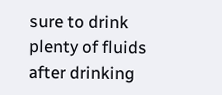sure to drink plenty of fluids after drinking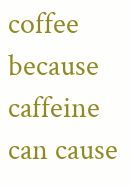coffee because caffeine can cause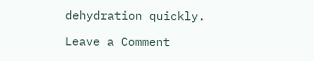dehydration quickly.

Leave a Comment